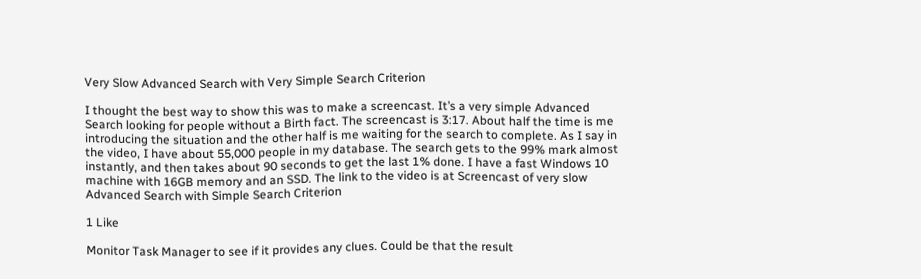Very Slow Advanced Search with Very Simple Search Criterion

I thought the best way to show this was to make a screencast. It’s a very simple Advanced Search looking for people without a Birth fact. The screencast is 3:17. About half the time is me introducing the situation and the other half is me waiting for the search to complete. As I say in the video, I have about 55,000 people in my database. The search gets to the 99% mark almost instantly, and then takes about 90 seconds to get the last 1% done. I have a fast Windows 10 machine with 16GB memory and an SSD. The link to the video is at Screencast of very slow Advanced Search with Simple Search Criterion

1 Like

Monitor Task Manager to see if it provides any clues. Could be that the result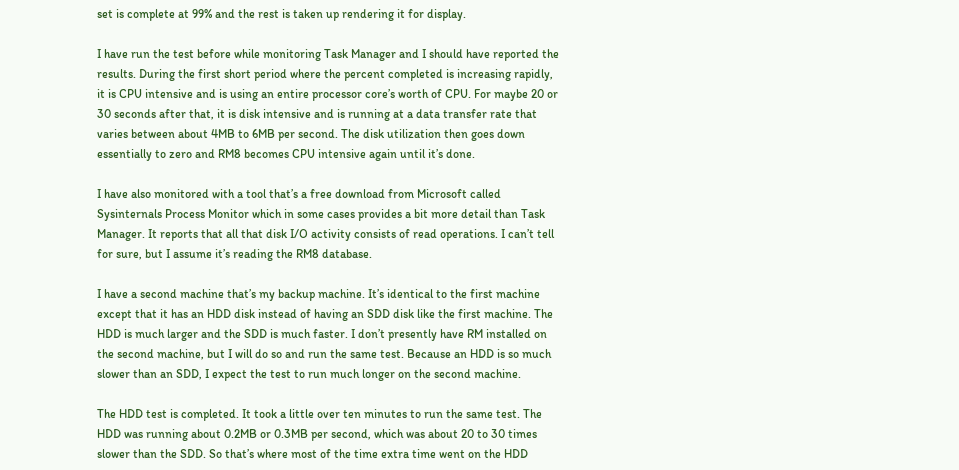set is complete at 99% and the rest is taken up rendering it for display.

I have run the test before while monitoring Task Manager and I should have reported the results. During the first short period where the percent completed is increasing rapidly, it is CPU intensive and is using an entire processor core’s worth of CPU. For maybe 20 or 30 seconds after that, it is disk intensive and is running at a data transfer rate that varies between about 4MB to 6MB per second. The disk utilization then goes down essentially to zero and RM8 becomes CPU intensive again until it’s done.

I have also monitored with a tool that’s a free download from Microsoft called Sysinternals Process Monitor which in some cases provides a bit more detail than Task Manager. It reports that all that disk I/O activity consists of read operations. I can’t tell for sure, but I assume it’s reading the RM8 database.

I have a second machine that’s my backup machine. It’s identical to the first machine except that it has an HDD disk instead of having an SDD disk like the first machine. The HDD is much larger and the SDD is much faster. I don’t presently have RM installed on the second machine, but I will do so and run the same test. Because an HDD is so much slower than an SDD, I expect the test to run much longer on the second machine.

The HDD test is completed. It took a little over ten minutes to run the same test. The HDD was running about 0.2MB or 0.3MB per second, which was about 20 to 30 times slower than the SDD. So that’s where most of the time extra time went on the HDD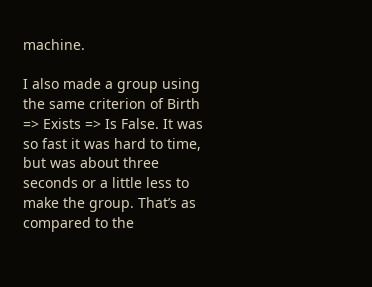machine.

I also made a group using the same criterion of Birth => Exists => Is False. It was so fast it was hard to time, but was about three seconds or a little less to make the group. That’s as compared to the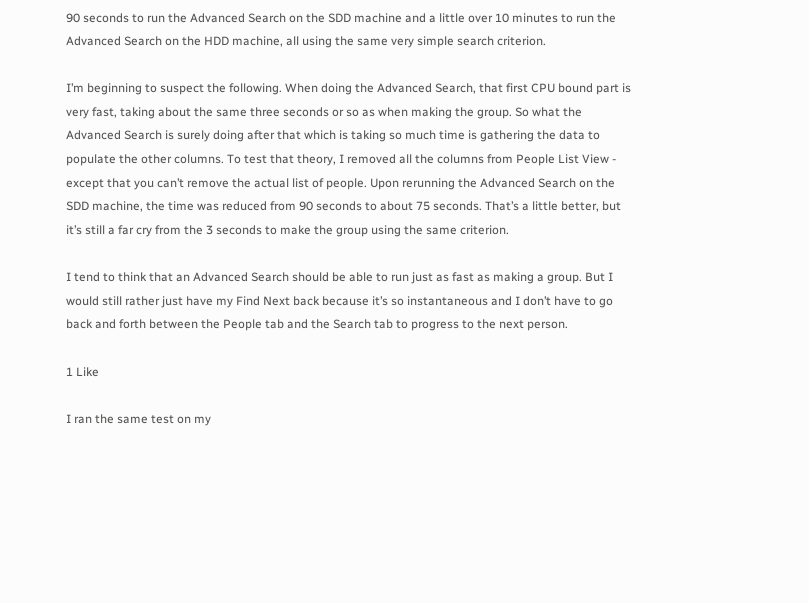90 seconds to run the Advanced Search on the SDD machine and a little over 10 minutes to run the Advanced Search on the HDD machine, all using the same very simple search criterion.

I’m beginning to suspect the following. When doing the Advanced Search, that first CPU bound part is very fast, taking about the same three seconds or so as when making the group. So what the Advanced Search is surely doing after that which is taking so much time is gathering the data to populate the other columns. To test that theory, I removed all the columns from People List View - except that you can’t remove the actual list of people. Upon rerunning the Advanced Search on the SDD machine, the time was reduced from 90 seconds to about 75 seconds. That’s a little better, but it’s still a far cry from the 3 seconds to make the group using the same criterion.

I tend to think that an Advanced Search should be able to run just as fast as making a group. But I would still rather just have my Find Next back because it’s so instantaneous and I don’t have to go back and forth between the People tab and the Search tab to progress to the next person.

1 Like

I ran the same test on my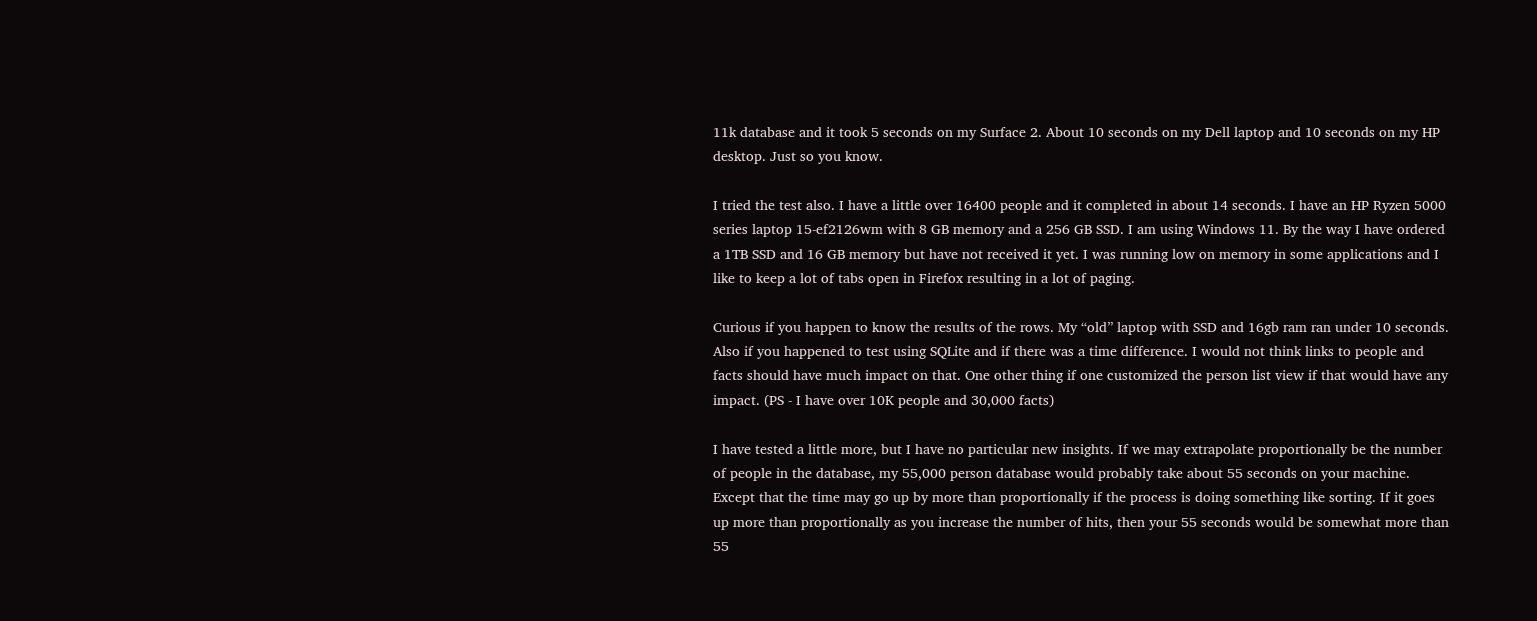11k database and it took 5 seconds on my Surface 2. About 10 seconds on my Dell laptop and 10 seconds on my HP desktop. Just so you know.

I tried the test also. I have a little over 16400 people and it completed in about 14 seconds. I have an HP Ryzen 5000 series laptop 15-ef2126wm with 8 GB memory and a 256 GB SSD. I am using Windows 11. By the way I have ordered a 1TB SSD and 16 GB memory but have not received it yet. I was running low on memory in some applications and I like to keep a lot of tabs open in Firefox resulting in a lot of paging.

Curious if you happen to know the results of the rows. My “old” laptop with SSD and 16gb ram ran under 10 seconds. Also if you happened to test using SQLite and if there was a time difference. I would not think links to people and facts should have much impact on that. One other thing if one customized the person list view if that would have any impact. (PS - I have over 10K people and 30,000 facts)

I have tested a little more, but I have no particular new insights. If we may extrapolate proportionally be the number of people in the database, my 55,000 person database would probably take about 55 seconds on your machine. Except that the time may go up by more than proportionally if the process is doing something like sorting. If it goes up more than proportionally as you increase the number of hits, then your 55 seconds would be somewhat more than 55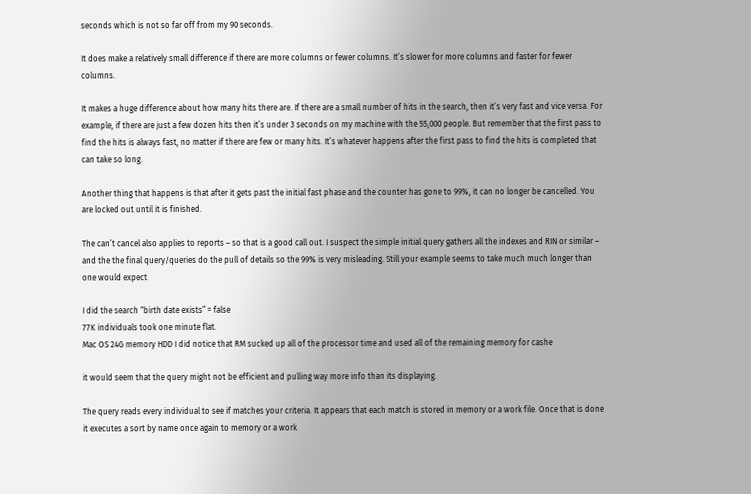seconds which is not so far off from my 90 seconds.

It does make a relatively small difference if there are more columns or fewer columns. It’s slower for more columns and faster for fewer columns.

It makes a huge difference about how many hits there are. If there are a small number of hits in the search, then it’s very fast and vice versa. For example, if there are just a few dozen hits then it’s under 3 seconds on my machine with the 55,000 people. But remember that the first pass to find the hits is always fast, no matter if there are few or many hits. It’s whatever happens after the first pass to find the hits is completed that can take so long.

Another thing that happens is that after it gets past the initial fast phase and the counter has gone to 99%, it can no longer be cancelled. You are locked out until it is finished.

The can’t cancel also applies to reports – so that is a good call out. I suspect the simple initial query gathers all the indexes and RIN or similar – and the the final query/queries do the pull of details so the 99% is very misleading. Still your example seems to take much much longer than one would expect

I did the search “birth date exists” = false
77K individuals took one minute flat.
Mac OS 24G memory HDD I did notice that RM sucked up all of the processor time and used all of the remaining memory for cashe

it would seem that the query might not be efficient and pulling way more info than its displaying.

The query reads every individual to see if matches your criteria. It appears that each match is stored in memory or a work file. Once that is done it executes a sort by name once again to memory or a work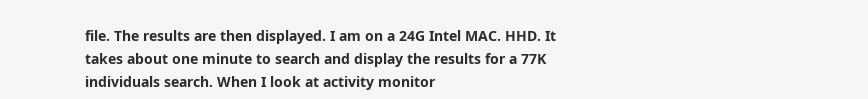file. The results are then displayed. I am on a 24G Intel MAC. HHD. It takes about one minute to search and display the results for a 77K individuals search. When I look at activity monitor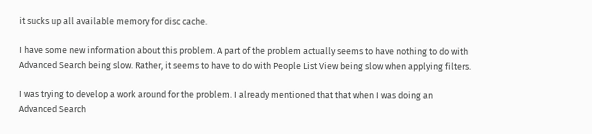it sucks up all available memory for disc cache.

I have some new information about this problem. A part of the problem actually seems to have nothing to do with Advanced Search being slow. Rather, it seems to have to do with People List View being slow when applying filters.

I was trying to develop a work around for the problem. I already mentioned that that when I was doing an Advanced Search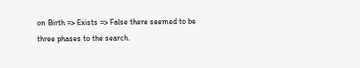on Birth => Exists => False there seemed to be three phases to the search.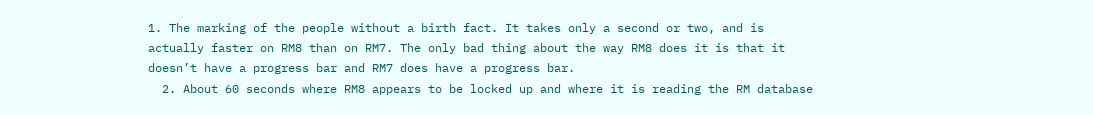1. The marking of the people without a birth fact. It takes only a second or two, and is actually faster on RM8 than on RM7. The only bad thing about the way RM8 does it is that it doesn’t have a progress bar and RM7 does have a progress bar.
  2. About 60 seconds where RM8 appears to be locked up and where it is reading the RM database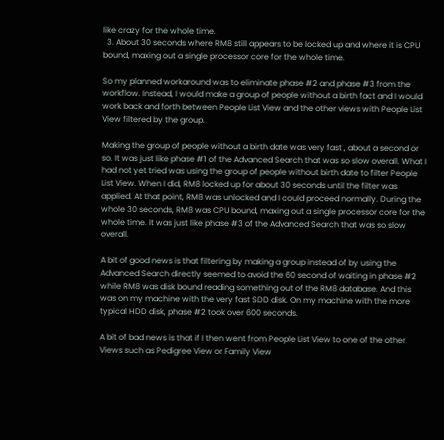like crazy for the whole time.
  3. About 30 seconds where RM8 still appears to be locked up and where it is CPU bound, maxing out a single processor core for the whole time.

So my planned workaround was to eliminate phase #2 and phase #3 from the workflow. Instead, I would make a group of people without a birth fact and I would work back and forth between People List View and the other views with People List View filtered by the group.

Making the group of people without a birth date was very fast , about a second or so. It was just like phase #1 of the Advanced Search that was so slow overall. What I had not yet tried was using the group of people without birth date to filter People List View. When I did, RM8 locked up for about 30 seconds until the filter was applied. At that point, RM8 was unlocked and I could proceed normally. During the whole 30 seconds, RM8 was CPU bound, maxing out a single processor core for the whole time. It was just like phase #3 of the Advanced Search that was so slow overall.

A bit of good news is that filtering by making a group instead of by using the Advanced Search directly seemed to avoid the 60 second of waiting in phase #2 while RM8 was disk bound reading something out of the RM8 database. And this was on my machine with the very fast SDD disk. On my machine with the more typical HDD disk, phase #2 took over 600 seconds.

A bit of bad news is that if I then went from People List View to one of the other Views such as Pedigree View or Family View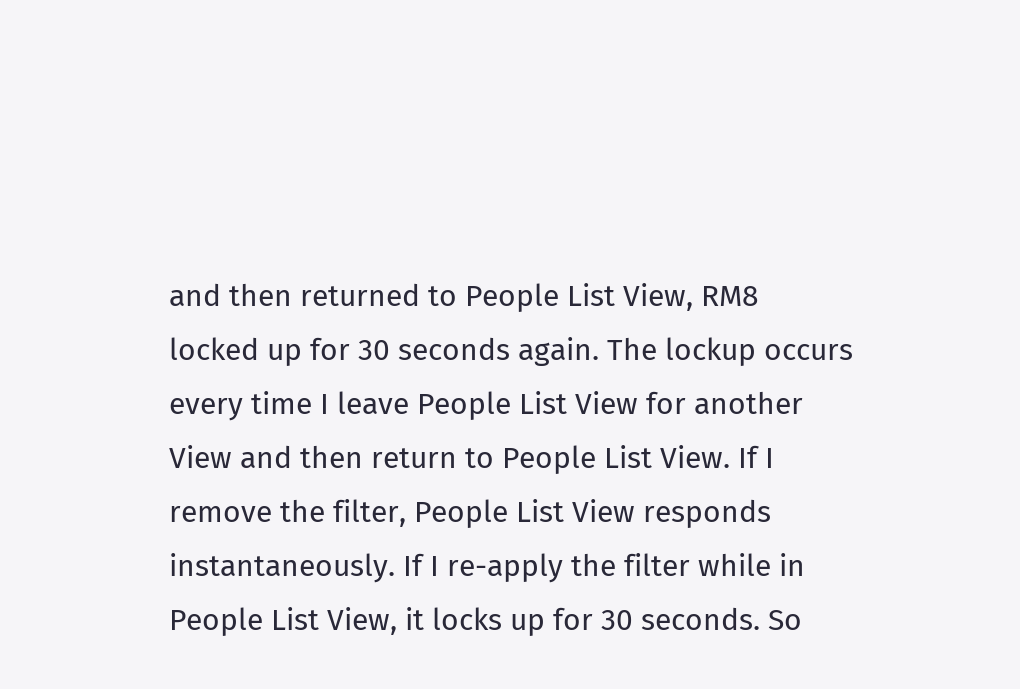and then returned to People List View, RM8 locked up for 30 seconds again. The lockup occurs every time I leave People List View for another View and then return to People List View. If I remove the filter, People List View responds instantaneously. If I re-apply the filter while in People List View, it locks up for 30 seconds. So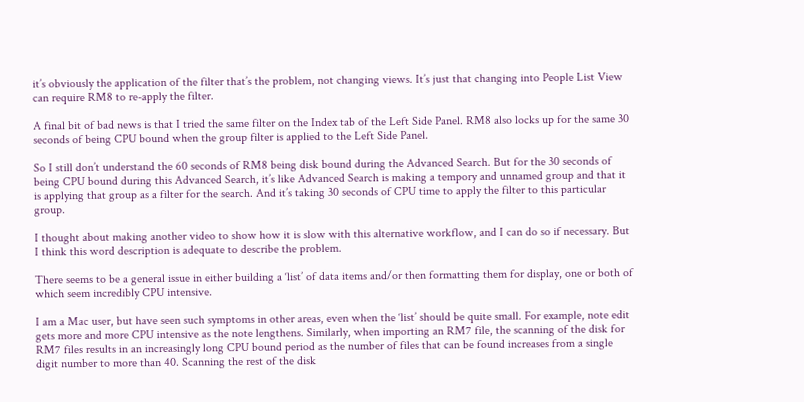it’s obviously the application of the filter that’s the problem, not changing views. It’s just that changing into People List View can require RM8 to re-apply the filter.

A final bit of bad news is that I tried the same filter on the Index tab of the Left Side Panel. RM8 also locks up for the same 30 seconds of being CPU bound when the group filter is applied to the Left Side Panel.

So I still don’t understand the 60 seconds of RM8 being disk bound during the Advanced Search. But for the 30 seconds of being CPU bound during this Advanced Search, it’s like Advanced Search is making a tempory and unnamed group and that it is applying that group as a filter for the search. And it’s taking 30 seconds of CPU time to apply the filter to this particular group.

I thought about making another video to show how it is slow with this alternative workflow, and I can do so if necessary. But I think this word description is adequate to describe the problem.

There seems to be a general issue in either building a ‘list’ of data items and/or then formatting them for display, one or both of which seem incredibly CPU intensive.

I am a Mac user, but have seen such symptoms in other areas, even when the ‘list’ should be quite small. For example, note edit gets more and more CPU intensive as the note lengthens. Similarly, when importing an RM7 file, the scanning of the disk for RM7 files results in an increasingly long CPU bound period as the number of files that can be found increases from a single digit number to more than 40. Scanning the rest of the disk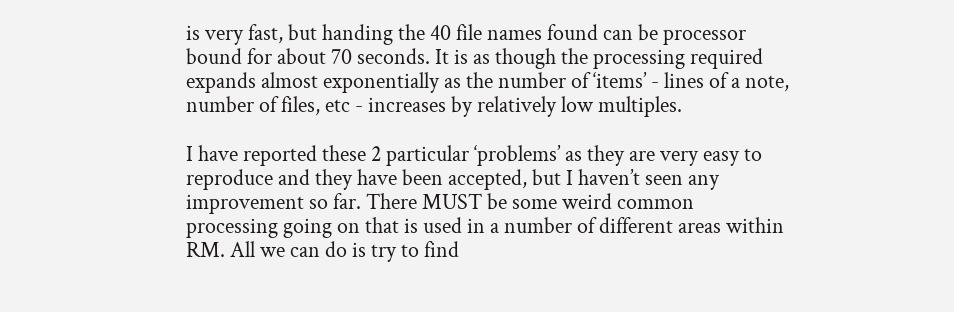is very fast, but handing the 40 file names found can be processor bound for about 70 seconds. It is as though the processing required expands almost exponentially as the number of ‘items’ - lines of a note, number of files, etc - increases by relatively low multiples.

I have reported these 2 particular ‘problems’ as they are very easy to reproduce and they have been accepted, but I haven’t seen any improvement so far. There MUST be some weird common processing going on that is used in a number of different areas within RM. All we can do is try to find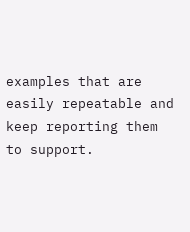examples that are easily repeatable and keep reporting them to support.